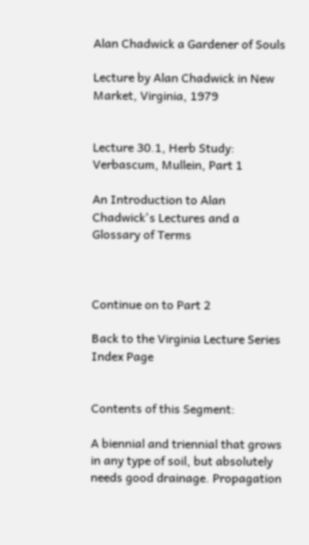Alan Chadwick a Gardener of Souls

Lecture by Alan Chadwick in New Market, Virginia, 1979


Lecture 30.1, Herb Study: Verbascum, Mullein, Part 1

An Introduction to Alan Chadwick's Lectures and a Glossary of Terms



Continue on to Part 2

Back to the Virginia Lecture Series Index Page


Contents of this Segment:

A biennial and triennial that grows in any type of soil, but absolutely needs good drainage. Propagation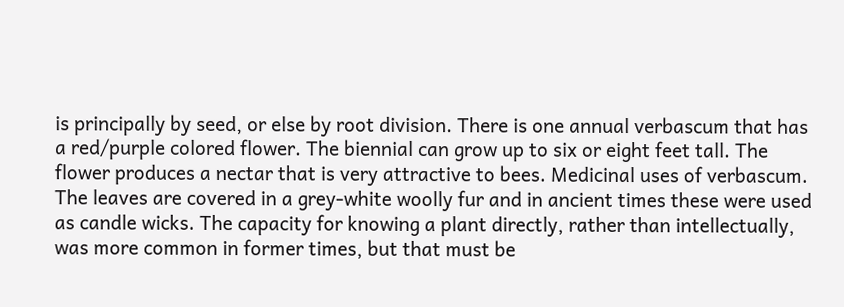is principally by seed, or else by root division. There is one annual verbascum that has a red/purple colored flower. The biennial can grow up to six or eight feet tall. The flower produces a nectar that is very attractive to bees. Medicinal uses of verbascum. The leaves are covered in a grey-white woolly fur and in ancient times these were used as candle wicks. The capacity for knowing a plant directly, rather than intellectually, was more common in former times, but that must be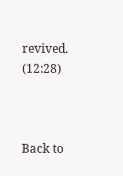revived. (12:28)



Back to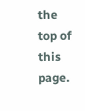the top of this page.